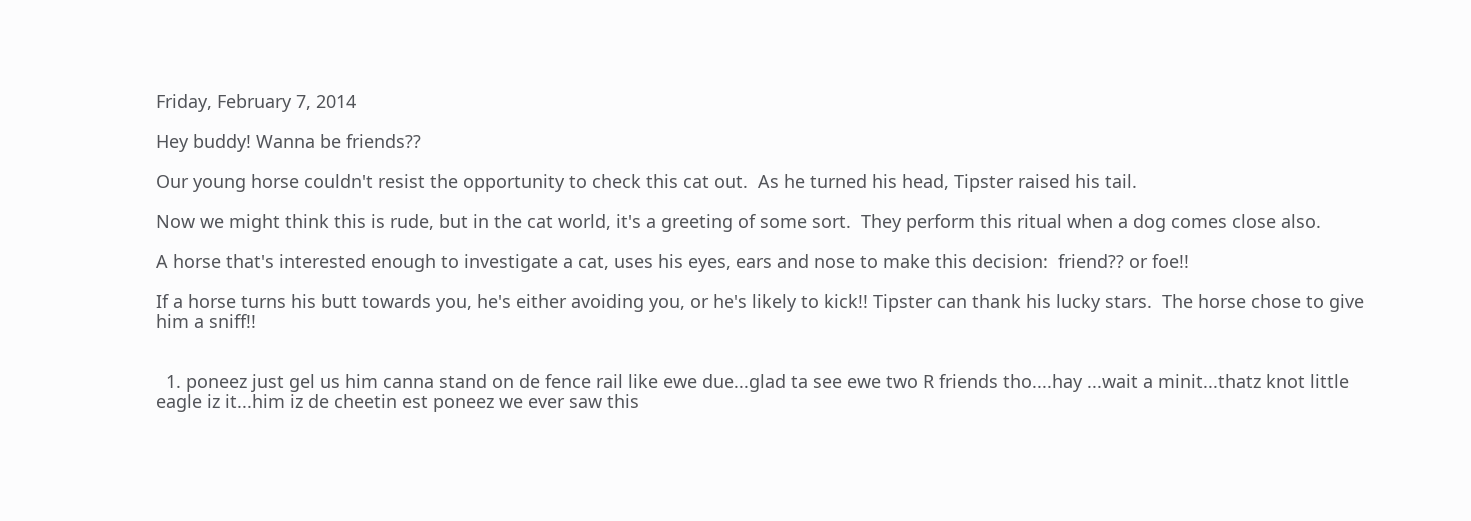Friday, February 7, 2014

Hey buddy! Wanna be friends??

Our young horse couldn't resist the opportunity to check this cat out.  As he turned his head, Tipster raised his tail.

Now we might think this is rude, but in the cat world, it's a greeting of some sort.  They perform this ritual when a dog comes close also.

A horse that's interested enough to investigate a cat, uses his eyes, ears and nose to make this decision:  friend?? or foe!!

If a horse turns his butt towards you, he's either avoiding you, or he's likely to kick!! Tipster can thank his lucky stars.  The horse chose to give him a sniff!!


  1. poneez just gel us him canna stand on de fence rail like ewe due...glad ta see ewe two R friends tho....hay ...wait a minit...thatz knot little eagle iz it...him iz de cheetin est poneez we ever saw this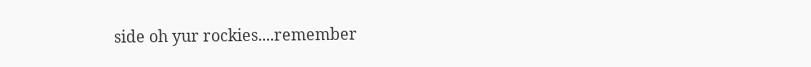side oh yur rockies....remember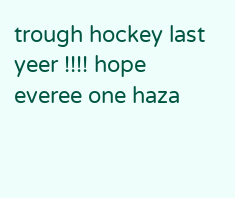trough hockey last yeer !!!! hope everee one haza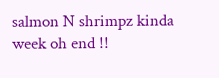salmon N shrimpz kinda week oh end !!